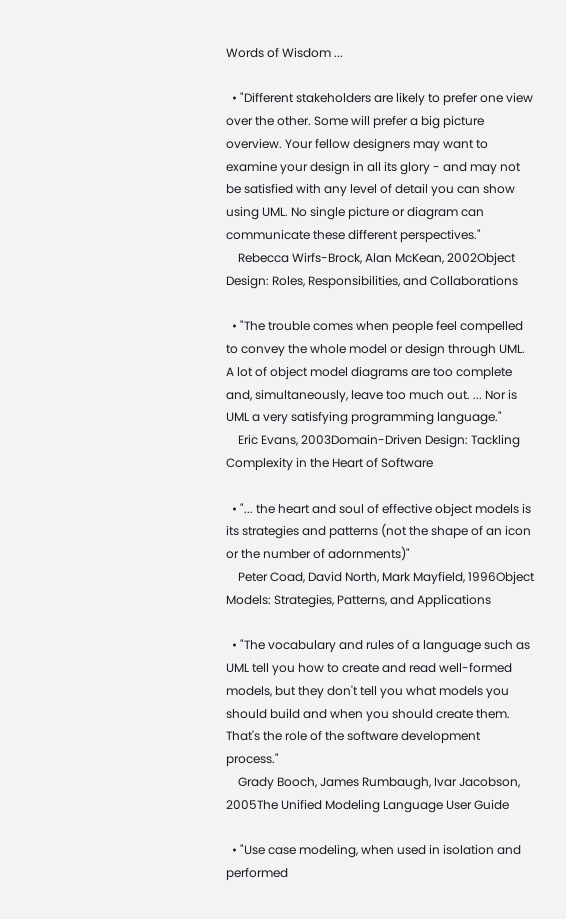Words of Wisdom ...

  • "Different stakeholders are likely to prefer one view over the other. Some will prefer a big picture overview. Your fellow designers may want to examine your design in all its glory - and may not be satisfied with any level of detail you can show using UML. No single picture or diagram can communicate these different perspectives."
    Rebecca Wirfs-Brock, Alan McKean, 2002Object Design: Roles, Responsibilities, and Collaborations

  • "The trouble comes when people feel compelled to convey the whole model or design through UML. A lot of object model diagrams are too complete and, simultaneously, leave too much out. ... Nor is UML a very satisfying programming language."
    Eric Evans, 2003Domain-Driven Design: Tackling Complexity in the Heart of Software

  • "... the heart and soul of effective object models is its strategies and patterns (not the shape of an icon or the number of adornments)"
    Peter Coad, David North, Mark Mayfield, 1996Object Models: Strategies, Patterns, and Applications

  • "The vocabulary and rules of a language such as UML tell you how to create and read well-formed models, but they don't tell you what models you should build and when you should create them. That's the role of the software development process."
    Grady Booch, James Rumbaugh, Ivar Jacobson, 2005The Unified Modeling Language User Guide

  • "Use case modeling, when used in isolation and performed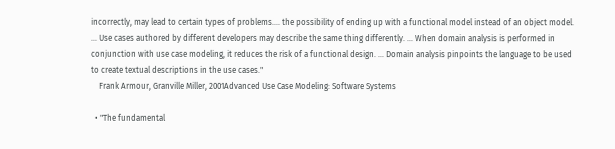incorrectly, may lead to certain types of problems.... the possibility of ending up with a functional model instead of an object model. … Use cases authored by different developers may describe the same thing differently. … When domain analysis is performed in conjunction with use case modeling, it reduces the risk of a functional design. … Domain analysis pinpoints the language to be used to create textual descriptions in the use cases."
    Frank Armour, Granville Miller, 2001Advanced Use Case Modeling: Software Systems

  • "The fundamental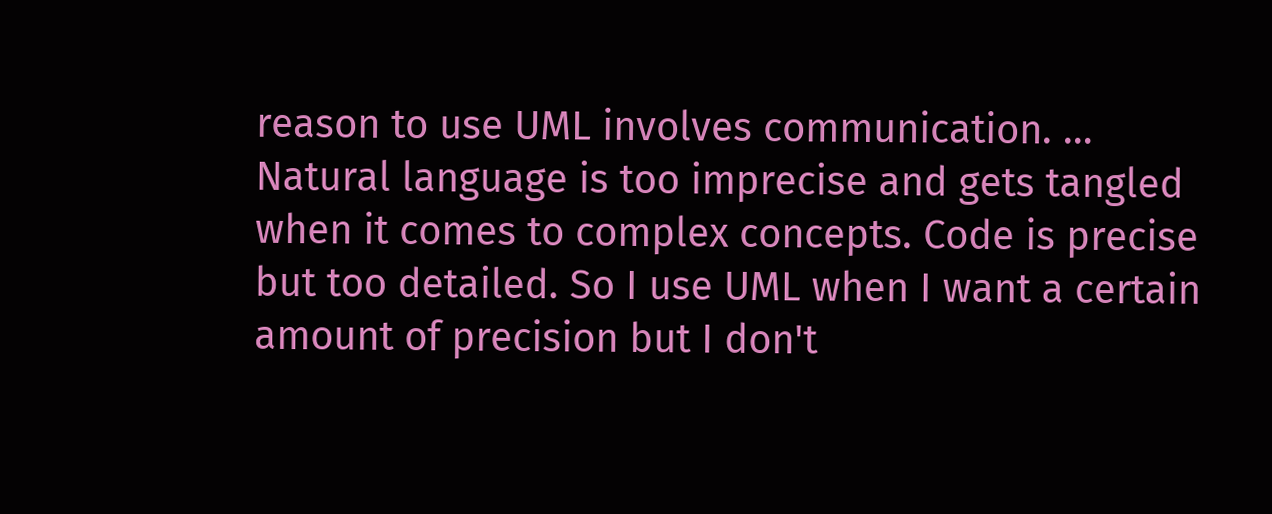reason to use UML involves communication. … Natural language is too imprecise and gets tangled when it comes to complex concepts. Code is precise but too detailed. So I use UML when I want a certain amount of precision but I don't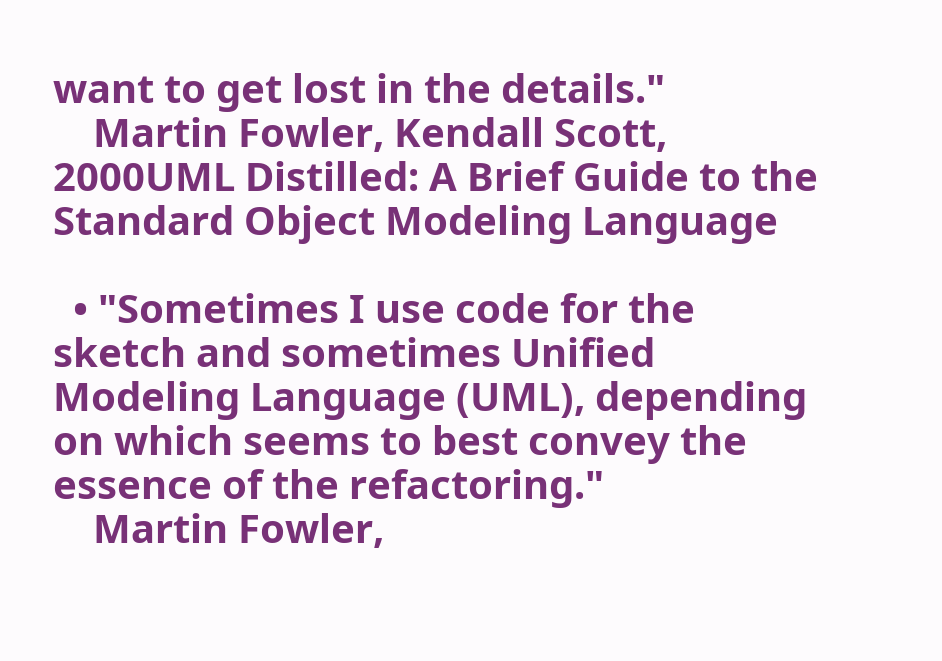want to get lost in the details."
    Martin Fowler, Kendall Scott, 2000UML Distilled: A Brief Guide to the Standard Object Modeling Language

  • "Sometimes I use code for the sketch and sometimes Unified Modeling Language (UML), depending on which seems to best convey the essence of the refactoring."
    Martin Fowler,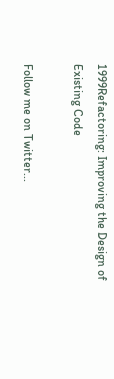1999Refactoring: Improving the Design of Existing Code

Follow me on Twitter...